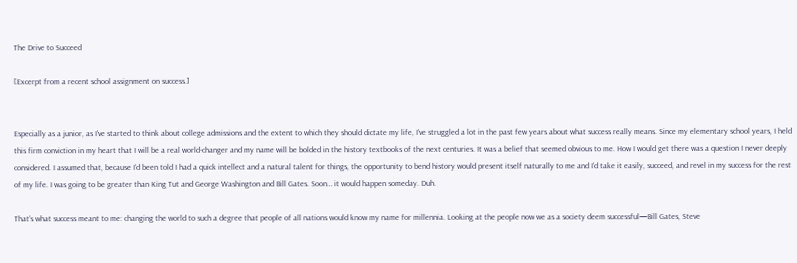The Drive to Succeed

[Excerpt from a recent school assignment on success.]


Especially as a junior, as I’ve started to think about college admissions and the extent to which they should dictate my life, I’ve struggled a lot in the past few years about what success really means. Since my elementary school years, I held this firm conviction in my heart that I will be a real world-changer and my name will be bolded in the history textbooks of the next centuries. It was a belief that seemed obvious to me. How I would get there was a question I never deeply considered. I assumed that, because I’d been told I had a quick intellect and a natural talent for things, the opportunity to bend history would present itself naturally to me and I’d take it easily, succeed, and revel in my success for the rest of my life. I was going to be greater than King Tut and George Washington and Bill Gates. Soon… it would happen someday. Duh.

That’s what success meant to me: changing the world to such a degree that people of all nations would know my name for millennia. Looking at the people now we as a society deem successful—Bill Gates, Steve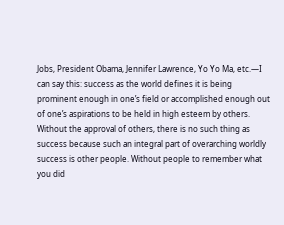Jobs, President Obama, Jennifer Lawrence, Yo Yo Ma, etc.—I can say this: success as the world defines it is being prominent enough in one’s field or accomplished enough out of one’s aspirations to be held in high esteem by others. Without the approval of others, there is no such thing as success because such an integral part of overarching worldly success is other people. Without people to remember what you did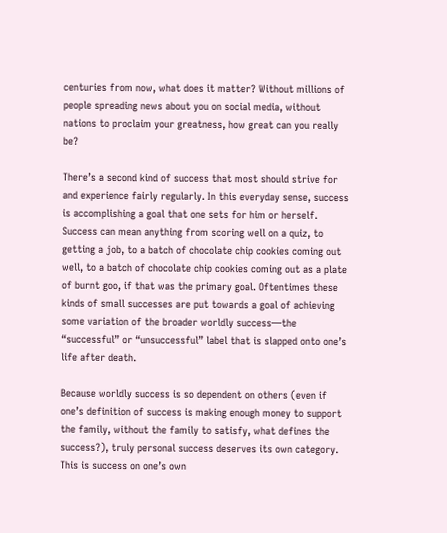centuries from now, what does it matter? Without millions of people spreading news about you on social media, without nations to proclaim your greatness, how great can you really be?

There’s a second kind of success that most should strive for and experience fairly regularly. In this everyday sense, success is accomplishing a goal that one sets for him or herself. Success can mean anything from scoring well on a quiz, to getting a job, to a batch of chocolate chip cookies coming out well, to a batch of chocolate chip cookies coming out as a plate of burnt goo, if that was the primary goal. Oftentimes these kinds of small successes are put towards a goal of achieving some variation of the broader worldly success—the “successful” or “unsuccessful” label that is slapped onto one’s life after death.

Because worldly success is so dependent on others (even if one’s definition of success is making enough money to support the family, without the family to satisfy, what defines the success?), truly personal success deserves its own category. This is success on one’s own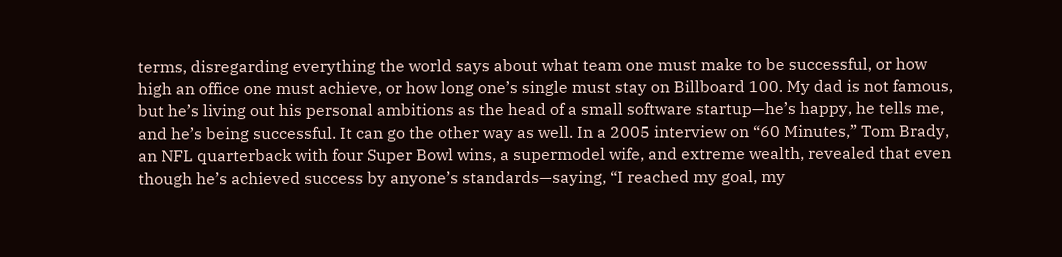terms, disregarding everything the world says about what team one must make to be successful, or how high an office one must achieve, or how long one’s single must stay on Billboard 100. My dad is not famous, but he’s living out his personal ambitions as the head of a small software startup—he’s happy, he tells me, and he’s being successful. It can go the other way as well. In a 2005 interview on “60 Minutes,” Tom Brady, an NFL quarterback with four Super Bowl wins, a supermodel wife, and extreme wealth, revealed that even though he’s achieved success by anyone’s standards—saying, “I reached my goal, my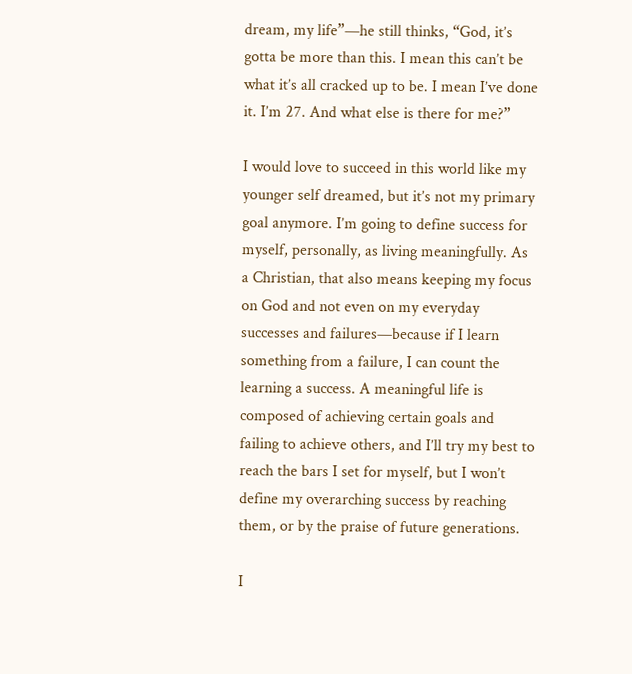dream, my life”—he still thinks, “God, it’s gotta be more than this. I mean this can’t be what it’s all cracked up to be. I mean I’ve done it. I’m 27. And what else is there for me?”

I would love to succeed in this world like my younger self dreamed, but it’s not my primary goal anymore. I’m going to define success for myself, personally, as living meaningfully. As a Christian, that also means keeping my focus on God and not even on my everyday successes and failures—because if I learn something from a failure, I can count the learning a success. A meaningful life is composed of achieving certain goals and failing to achieve others, and I’ll try my best to reach the bars I set for myself, but I won’t define my overarching success by reaching them, or by the praise of future generations.

I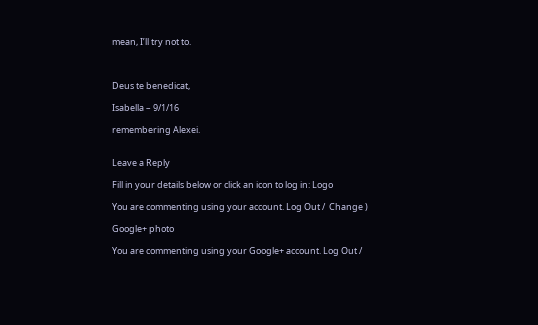mean, I’ll try not to.



Deus te benedicat,

Isabella – 9/1/16

remembering Alexei.


Leave a Reply

Fill in your details below or click an icon to log in: Logo

You are commenting using your account. Log Out /  Change )

Google+ photo

You are commenting using your Google+ account. Log Out /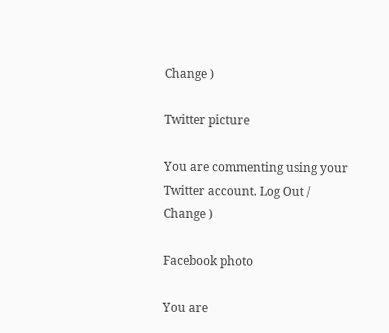Change )

Twitter picture

You are commenting using your Twitter account. Log Out /  Change )

Facebook photo

You are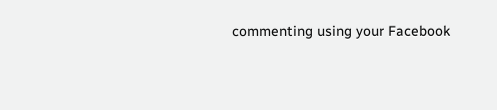commenting using your Facebook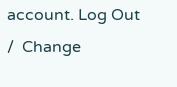account. Log Out /  Change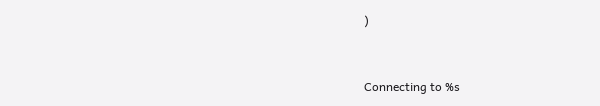)


Connecting to %s